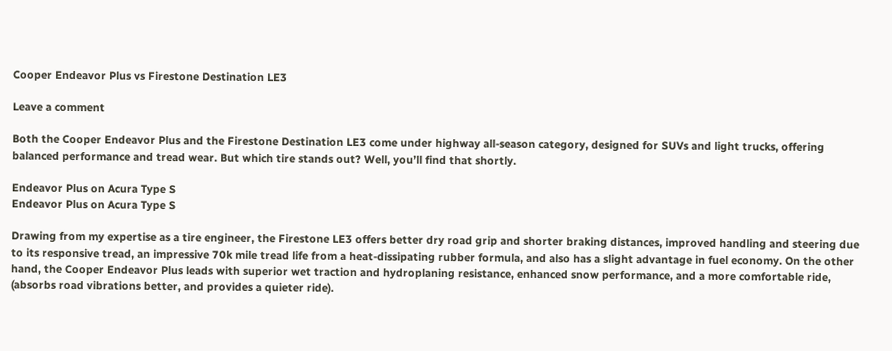Cooper Endeavor Plus vs Firestone Destination LE3

Leave a comment

Both the Cooper Endeavor Plus and the Firestone Destination LE3 come under highway all-season category, designed for SUVs and light trucks, offering balanced performance and tread wear. But which tire stands out? Well, you’ll find that shortly.

Endeavor Plus on Acura Type S
Endeavor Plus on Acura Type S

Drawing from my expertise as a tire engineer, the Firestone LE3 offers better dry road grip and shorter braking distances, improved handling and steering due to its responsive tread, an impressive 70k mile tread life from a heat-dissipating rubber formula, and also has a slight advantage in fuel economy. On the other hand, the Cooper Endeavor Plus leads with superior wet traction and hydroplaning resistance, enhanced snow performance, and a more comfortable ride, (absorbs road vibrations better, and provides a quieter ride).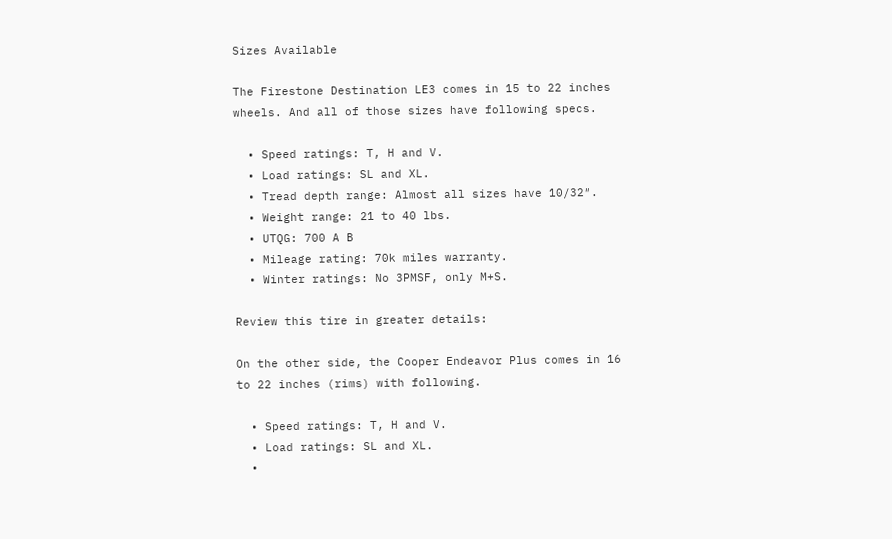Sizes Available

The Firestone Destination LE3 comes in 15 to 22 inches wheels. And all of those sizes have following specs.

  • Speed ratings: T, H and V.
  • Load ratings: SL and XL.
  • Tread depth range: Almost all sizes have 10/32″.
  • Weight range: 21 to 40 lbs.
  • UTQG: 700 A B
  • Mileage rating: 70k miles warranty.
  • Winter ratings: No 3PMSF, only M+S.

Review this tire in greater details:

On the other side, the Cooper Endeavor Plus comes in 16 to 22 inches (rims) with following.

  • Speed ratings: T, H and V.
  • Load ratings: SL and XL.
  •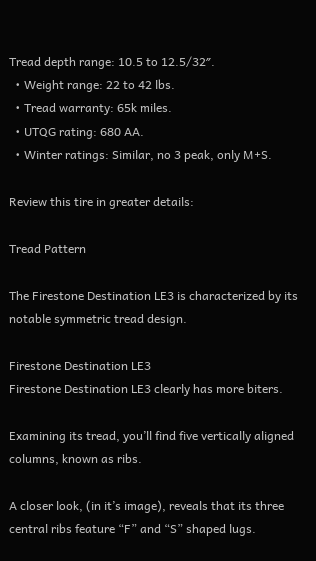Tread depth range: 10.5 to 12.5/32″.
  • Weight range: 22 to 42 lbs.
  • Tread warranty: 65k miles.
  • UTQG rating: 680 AA.
  • Winter ratings: Similar, no 3 peak, only M+S.

Review this tire in greater details:

Tread Pattern

The Firestone Destination LE3 is characterized by its notable symmetric tread design.

Firestone Destination LE3
Firestone Destination LE3 clearly has more biters.

Examining its tread, you’ll find five vertically aligned columns, known as ribs.

A closer look, (in it’s image), reveals that its three central ribs feature “F” and “S” shaped lugs.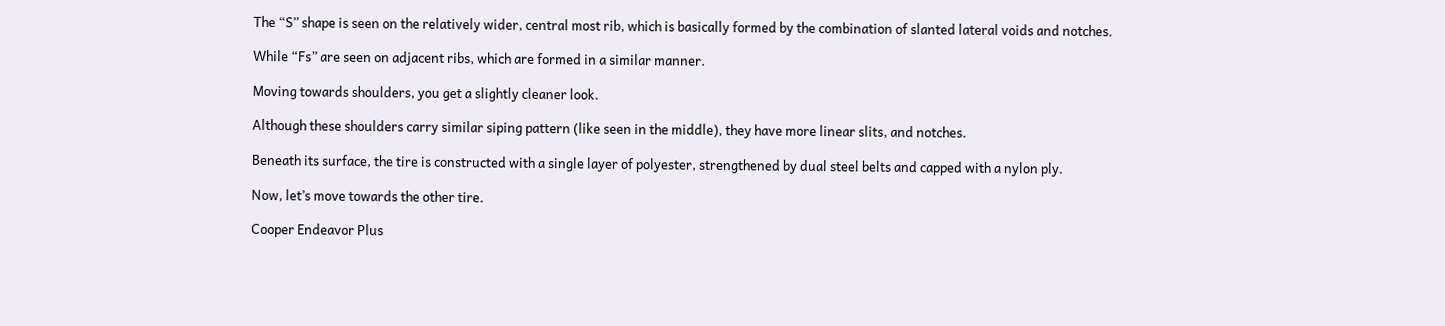The “S” shape is seen on the relatively wider, central most rib, which is basically formed by the combination of slanted lateral voids and notches.

While “Fs” are seen on adjacent ribs, which are formed in a similar manner.

Moving towards shoulders, you get a slightly cleaner look.

Although these shoulders carry similar siping pattern (like seen in the middle), they have more linear slits, and notches.

Beneath its surface, the tire is constructed with a single layer of polyester, strengthened by dual steel belts and capped with a nylon ply.

Now, let’s move towards the other tire.

Cooper Endeavor Plus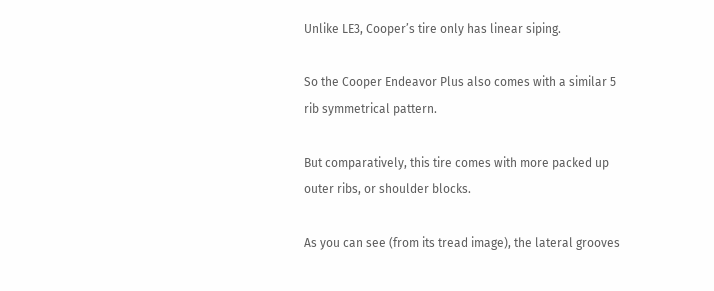Unlike LE3, Cooper’s tire only has linear siping.

So the Cooper Endeavor Plus also comes with a similar 5 rib symmetrical pattern.

But comparatively, this tire comes with more packed up outer ribs, or shoulder blocks.

As you can see (from its tread image), the lateral grooves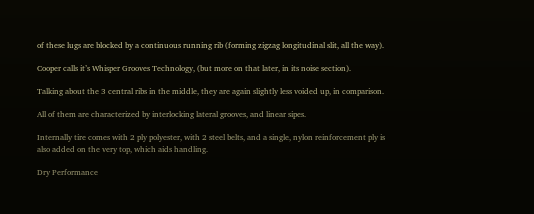of these lugs are blocked by a continuous running rib (forming zigzag longitudinal slit, all the way).

Cooper calls it’s Whisper Grooves Technology, (but more on that later, in its noise section).

Talking about the 3 central ribs in the middle, they are again slightly less voided up, in comparison.

All of them are characterized by interlocking lateral grooves, and linear sipes.

Internally tire comes with 2 ply polyester, with 2 steel belts, and a single, nylon reinforcement ply is also added on the very top, which aids handling.

Dry Performance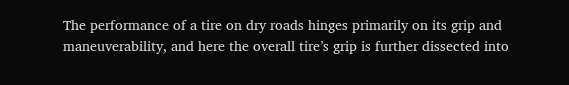The performance of a tire on dry roads hinges primarily on its grip and maneuverability, and here the overall tire’s grip is further dissected into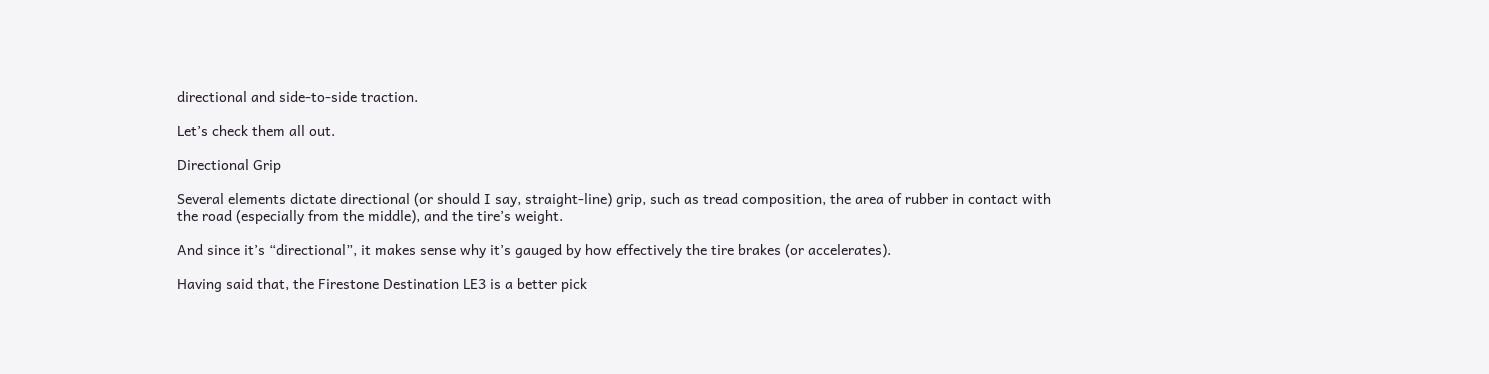directional and side-to-side traction.

Let’s check them all out.

Directional Grip

Several elements dictate directional (or should I say, straight-line) grip, such as tread composition, the area of rubber in contact with the road (especially from the middle), and the tire’s weight.

And since it’s “directional”, it makes sense why it’s gauged by how effectively the tire brakes (or accelerates).

Having said that, the Firestone Destination LE3 is a better pick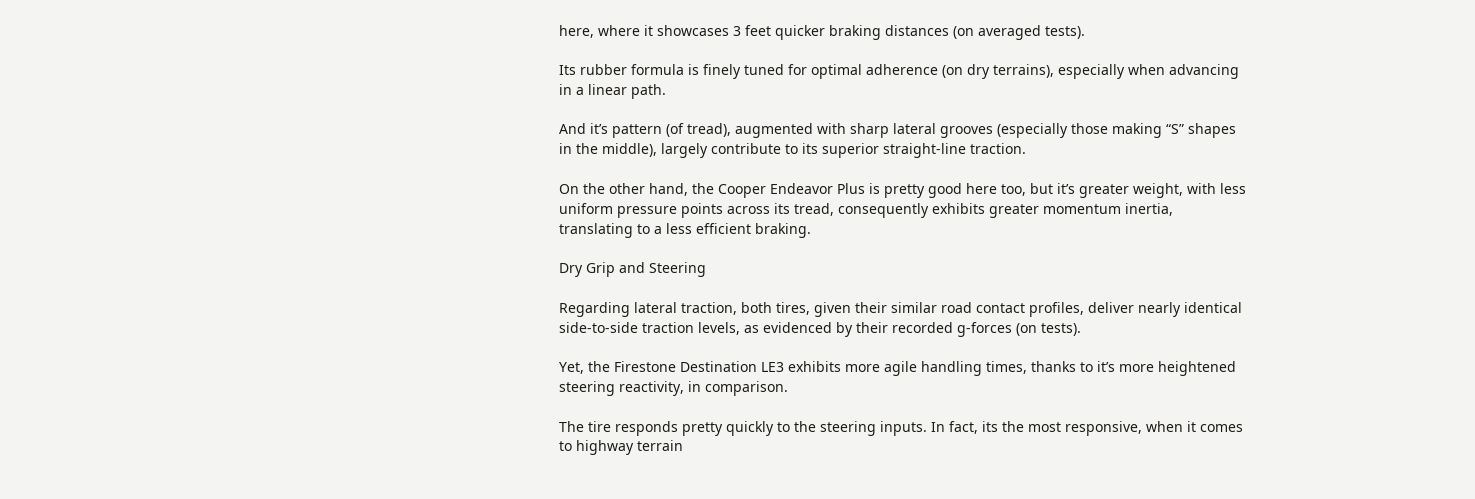here, where it showcases 3 feet quicker braking distances (on averaged tests).

Its rubber formula is finely tuned for optimal adherence (on dry terrains), especially when advancing in a linear path.

And it’s pattern (of tread), augmented with sharp lateral grooves (especially those making “S” shapes in the middle), largely contribute to its superior straight-line traction.

On the other hand, the Cooper Endeavor Plus is pretty good here too, but it’s greater weight, with less uniform pressure points across its tread, consequently exhibits greater momentum inertia, translating to a less efficient braking.

Dry Grip and Steering

Regarding lateral traction, both tires, given their similar road contact profiles, deliver nearly identical side-to-side traction levels, as evidenced by their recorded g-forces (on tests).

Yet, the Firestone Destination LE3 exhibits more agile handling times, thanks to it’s more heightened steering reactivity, in comparison.

The tire responds pretty quickly to the steering inputs. In fact, its the most responsive, when it comes to highway terrain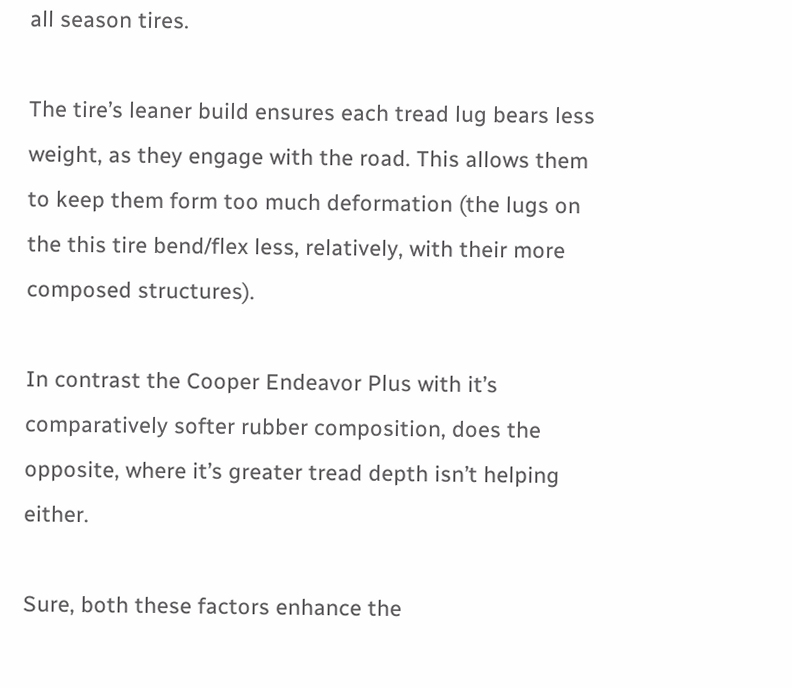all season tires.

The tire’s leaner build ensures each tread lug bears less weight, as they engage with the road. This allows them to keep them form too much deformation (the lugs on the this tire bend/flex less, relatively, with their more composed structures).

In contrast the Cooper Endeavor Plus with it’s comparatively softer rubber composition, does the opposite, where it’s greater tread depth isn’t helping either.

Sure, both these factors enhance the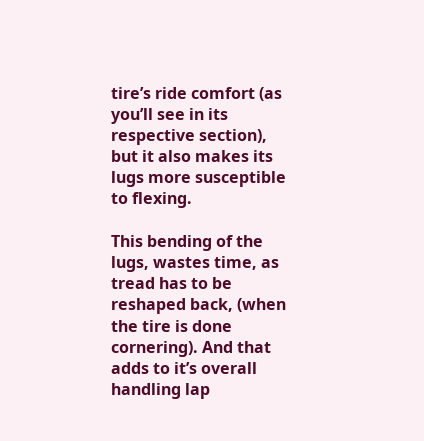tire’s ride comfort (as you’ll see in its respective section), but it also makes its lugs more susceptible to flexing.

This bending of the lugs, wastes time, as tread has to be reshaped back, (when the tire is done cornering). And that adds to it’s overall handling lap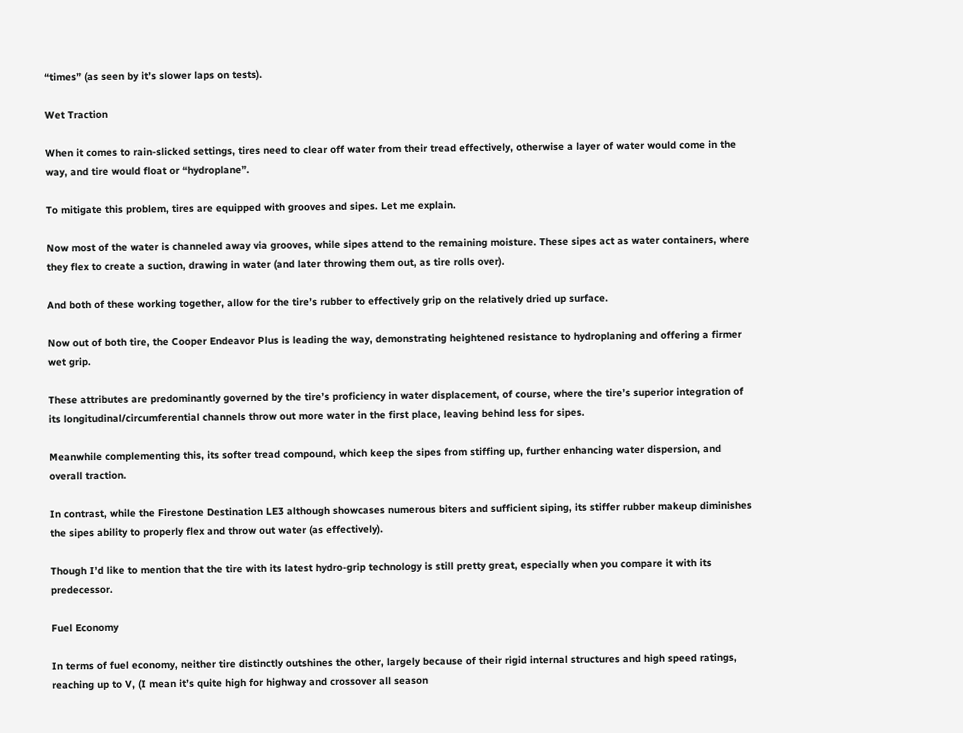“times” (as seen by it’s slower laps on tests).

Wet Traction

When it comes to rain-slicked settings, tires need to clear off water from their tread effectively, otherwise a layer of water would come in the way, and tire would float or “hydroplane”.

To mitigate this problem, tires are equipped with grooves and sipes. Let me explain.

Now most of the water is channeled away via grooves, while sipes attend to the remaining moisture. These sipes act as water containers, where they flex to create a suction, drawing in water (and later throwing them out, as tire rolls over).

And both of these working together, allow for the tire’s rubber to effectively grip on the relatively dried up surface.

Now out of both tire, the Cooper Endeavor Plus is leading the way, demonstrating heightened resistance to hydroplaning and offering a firmer wet grip.

These attributes are predominantly governed by the tire’s proficiency in water displacement, of course, where the tire’s superior integration of its longitudinal/circumferential channels throw out more water in the first place, leaving behind less for sipes.

Meanwhile complementing this, its softer tread compound, which keep the sipes from stiffing up, further enhancing water dispersion, and overall traction.

In contrast, while the Firestone Destination LE3 although showcases numerous biters and sufficient siping, its stiffer rubber makeup diminishes the sipes ability to properly flex and throw out water (as effectively).

Though I’d like to mention that the tire with its latest hydro-grip technology is still pretty great, especially when you compare it with its predecessor.

Fuel Economy

In terms of fuel economy, neither tire distinctly outshines the other, largely because of their rigid internal structures and high speed ratings, reaching up to V, (I mean it’s quite high for highway and crossover all season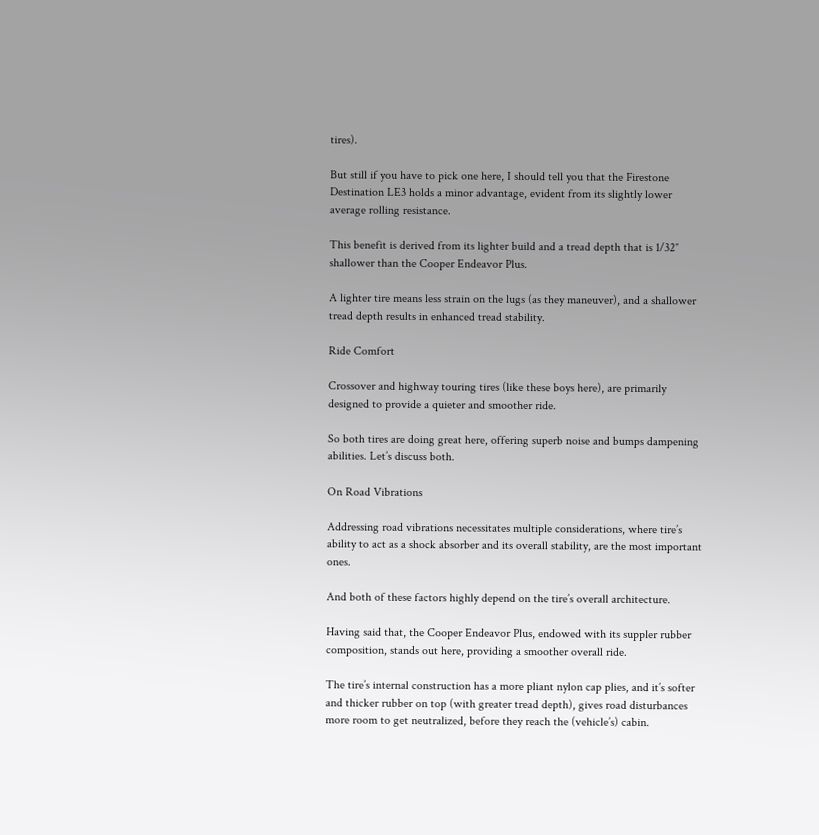tires).

But still if you have to pick one here, I should tell you that the Firestone Destination LE3 holds a minor advantage, evident from its slightly lower average rolling resistance.

This benefit is derived from its lighter build and a tread depth that is 1/32″ shallower than the Cooper Endeavor Plus.

A lighter tire means less strain on the lugs (as they maneuver), and a shallower tread depth results in enhanced tread stability.

Ride Comfort

Crossover and highway touring tires (like these boys here), are primarily designed to provide a quieter and smoother ride.

So both tires are doing great here, offering superb noise and bumps dampening abilities. Let’s discuss both.

On Road Vibrations

Addressing road vibrations necessitates multiple considerations, where tire’s ability to act as a shock absorber and its overall stability, are the most important ones.

And both of these factors highly depend on the tire’s overall architecture.

Having said that, the Cooper Endeavor Plus, endowed with its suppler rubber composition, stands out here, providing a smoother overall ride.

The tire’s internal construction has a more pliant nylon cap plies, and it’s softer and thicker rubber on top (with greater tread depth), gives road disturbances more room to get neutralized, before they reach the (vehicle’s) cabin.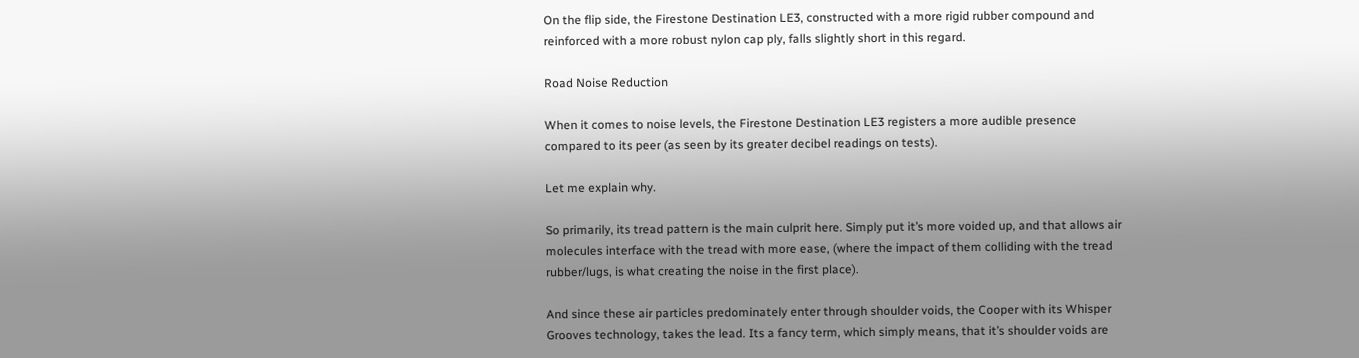On the flip side, the Firestone Destination LE3, constructed with a more rigid rubber compound and reinforced with a more robust nylon cap ply, falls slightly short in this regard.

Road Noise Reduction

When it comes to noise levels, the Firestone Destination LE3 registers a more audible presence compared to its peer (as seen by its greater decibel readings on tests).

Let me explain why.

So primarily, its tread pattern is the main culprit here. Simply put it’s more voided up, and that allows air molecules interface with the tread with more ease, (where the impact of them colliding with the tread rubber/lugs, is what creating the noise in the first place).

And since these air particles predominately enter through shoulder voids, the Cooper with its Whisper Grooves technology, takes the lead. Its a fancy term, which simply means, that it’s shoulder voids are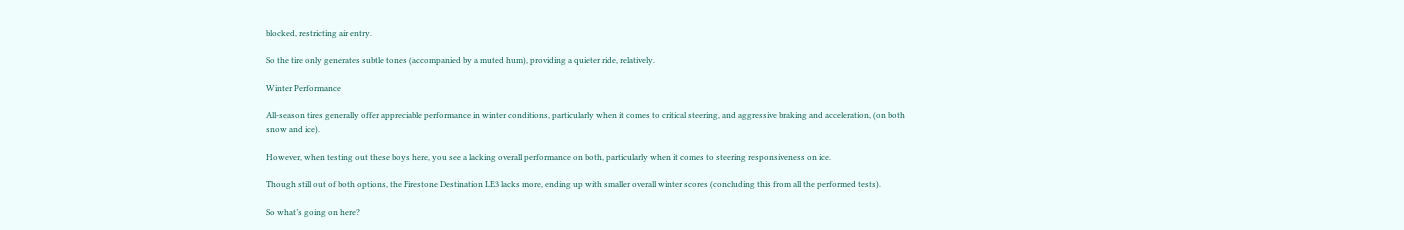blocked, restricting air entry.

So the tire only generates subtle tones (accompanied by a muted hum), providing a quieter ride, relatively.

Winter Performance

All-season tires generally offer appreciable performance in winter conditions, particularly when it comes to critical steering, and aggressive braking and acceleration, (on both snow and ice).

However, when testing out these boys here, you see a lacking overall performance on both, particularly when it comes to steering responsiveness on ice.

Though still out of both options, the Firestone Destination LE3 lacks more, ending up with smaller overall winter scores (concluding this from all the performed tests).

So what’s going on here?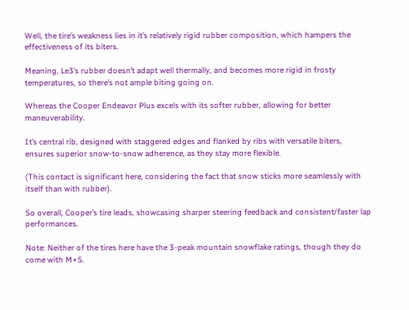Well, the tire’s weakness lies in it’s relatively rigid rubber composition, which hampers the effectiveness of its biters.

Meaning, Le3’s rubber doesn’t adapt well thermally, and becomes more rigid in frosty temperatures, so there’s not ample biting going on.

Whereas the Cooper Endeavor Plus excels with its softer rubber, allowing for better maneuverability.

It’s central rib, designed with staggered edges and flanked by ribs with versatile biters, ensures superior snow-to-snow adherence, as they stay more flexible.

(This contact is significant here, considering the fact that snow sticks more seamlessly with itself than with rubber).

So overall, Cooper’s tire leads, showcasing sharper steering feedback and consistent/faster lap performances.

Note: Neither of the tires here have the 3-peak mountain snowflake ratings, though they do come with M+S.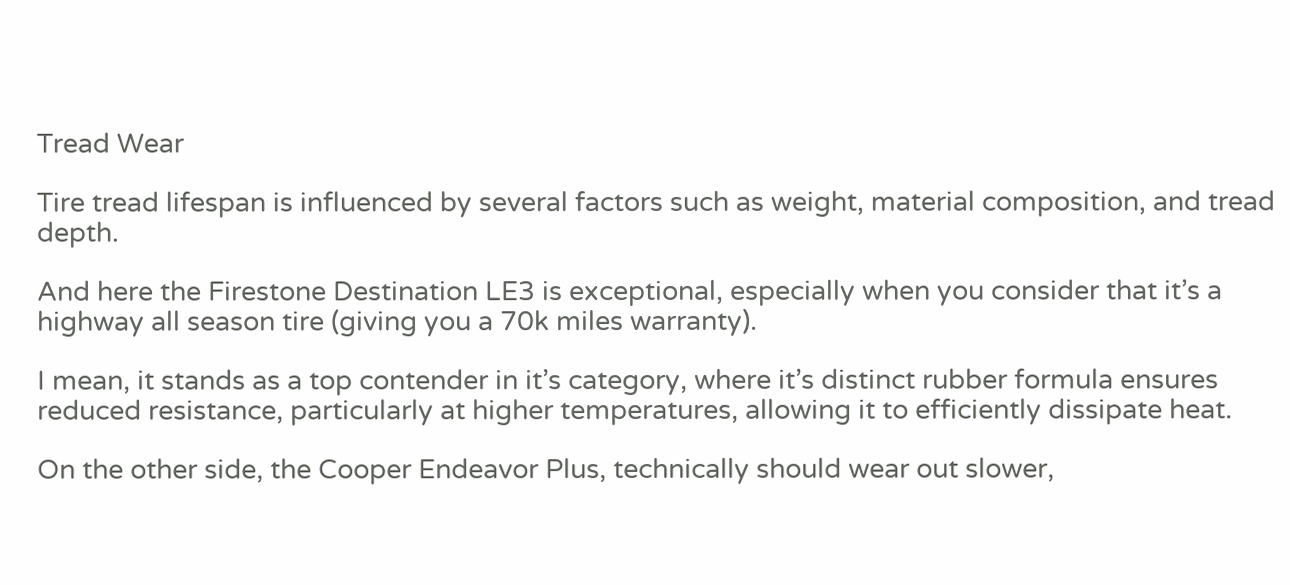Tread Wear

Tire tread lifespan is influenced by several factors such as weight, material composition, and tread depth.

And here the Firestone Destination LE3 is exceptional, especially when you consider that it’s a highway all season tire (giving you a 70k miles warranty).

I mean, it stands as a top contender in it’s category, where it’s distinct rubber formula ensures reduced resistance, particularly at higher temperatures, allowing it to efficiently dissipate heat.

On the other side, the Cooper Endeavor Plus, technically should wear out slower,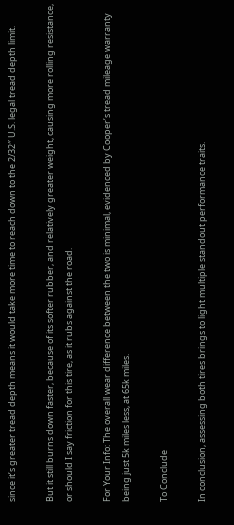since it’s greater tread depth means it would take more time to reach down to the 2/32″ U.S. legal tread depth limit.

But it still burns down faster, because of its softer rubber, and relatively greater weight, causing more rolling resistance, or should I say friction for this tire, as it rubs against the road.

For Your Info: The overall wear difference between the two is minimal, evidenced by Cooper’s tread mileage warranty being just 5k miles less, at 65k miles.

To Conclude

In conclusion, assessing both tires brings to light multiple standout performance traits.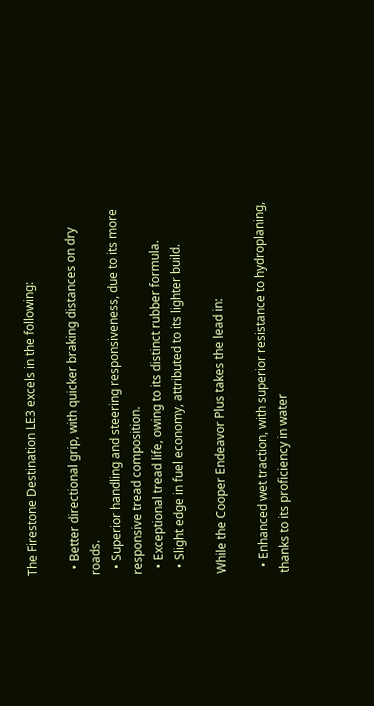The Firestone Destination LE3 excels in the following:

  • Better directional grip, with quicker braking distances on dry roads.
  • Superior handling and steering responsiveness, due to its more responsive tread composition.
  • Exceptional tread life, owing to its distinct rubber formula.
  • Slight edge in fuel economy, attributed to its lighter build.

While the Cooper Endeavor Plus takes the lead in:

  • Enhanced wet traction, with superior resistance to hydroplaning, thanks to its proficiency in water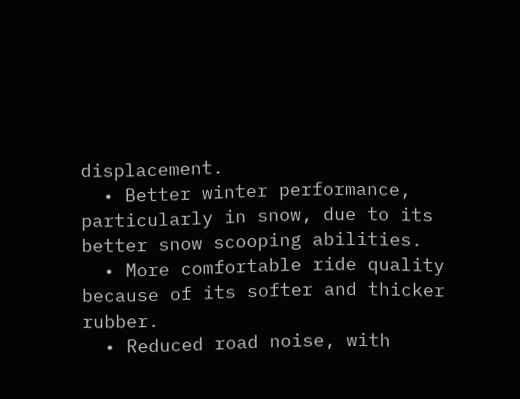displacement.
  • Better winter performance, particularly in snow, due to its better snow scooping abilities.
  • More comfortable ride quality because of its softer and thicker rubber.
  • Reduced road noise, with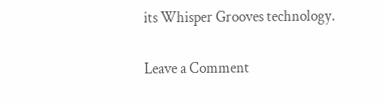its Whisper Grooves technology.

Leave a Comment